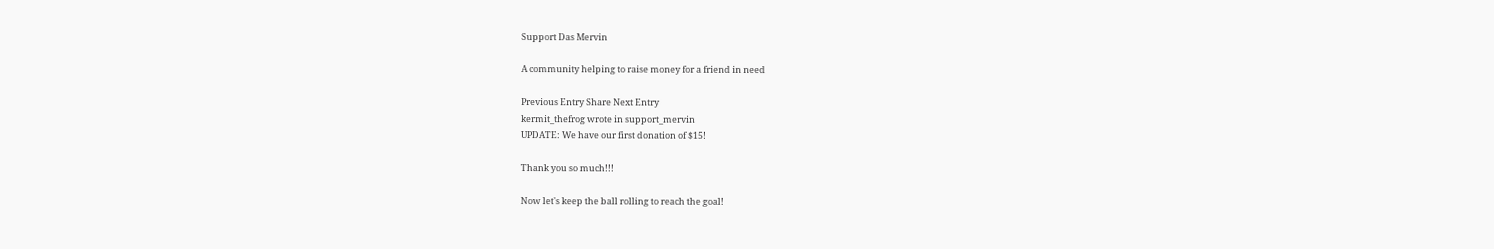Support Das Mervin

A community helping to raise money for a friend in need

Previous Entry Share Next Entry
kermit_thefrog wrote in support_mervin
UPDATE: We have our first donation of $15!

Thank you so much!!!

Now let's keep the ball rolling to reach the goal!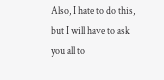Also, I hate to do this, but I will have to ask you all to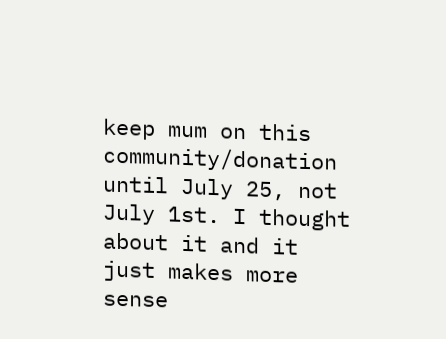keep mum on this community/donation until July 25, not July 1st. I thought about it and it just makes more sense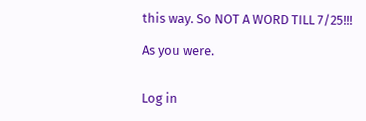this way. So NOT A WORD TILL 7/25!!!

As you were.


Log in